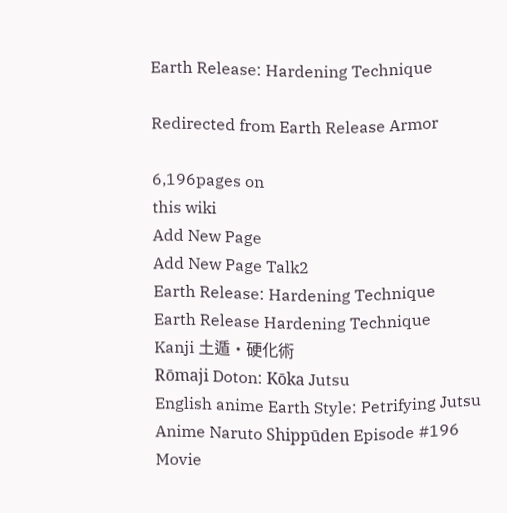Earth Release: Hardening Technique

Redirected from Earth Release Armor

6,196pages on
this wiki
Add New Page
Add New Page Talk2
Earth Release: Hardening Technique
Earth Release Hardening Technique
Kanji 土遁・硬化術
Rōmaji Doton: Kōka Jutsu
English anime Earth Style: Petrifying Jutsu
Anime Naruto Shippūden Episode #196
Movie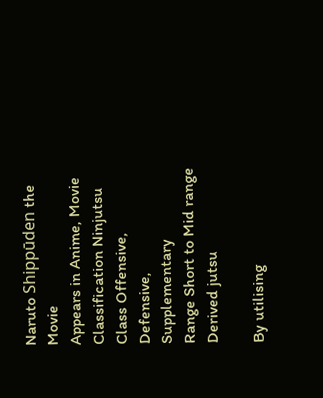Naruto Shippūden the Movie
Appears in Anime, Movie
Classification Ninjutsu
Class Offensive, Defensive, Supplementary
Range Short to Mid range
Derived jutsu

By utilising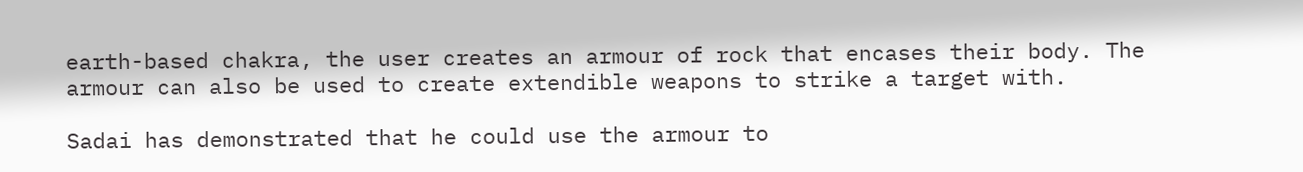earth-based chakra, the user creates an armour of rock that encases their body. The armour can also be used to create extendible weapons to strike a target with.

Sadai has demonstrated that he could use the armour to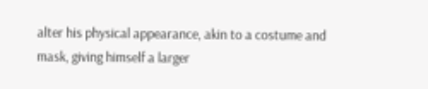alter his physical appearance, akin to a costume and mask, giving himself a larger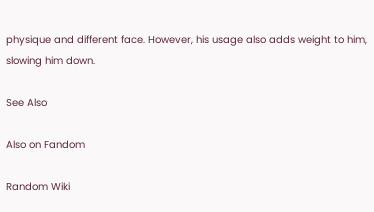physique and different face. However, his usage also adds weight to him, slowing him down.

See Also

Also on Fandom

Random Wiki